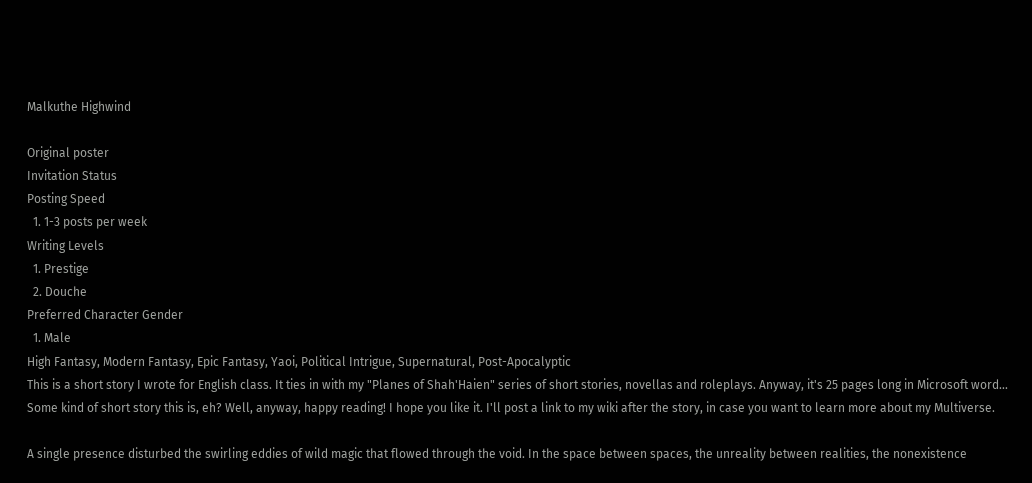Malkuthe Highwind

Original poster
Invitation Status
Posting Speed
  1. 1-3 posts per week
Writing Levels
  1. Prestige
  2. Douche
Preferred Character Gender
  1. Male
High Fantasy, Modern Fantasy, Epic Fantasy, Yaoi, Political Intrigue, Supernatural, Post-Apocalyptic
This is a short story I wrote for English class. It ties in with my "Planes of Shah'Haien" series of short stories, novellas and roleplays. Anyway, it's 25 pages long in Microsoft word... Some kind of short story this is, eh? Well, anyway, happy reading! I hope you like it. I'll post a link to my wiki after the story, in case you want to learn more about my Multiverse.

A single presence disturbed the swirling eddies of wild magic that flowed through the void. In the space between spaces, the unreality between realities, the nonexistence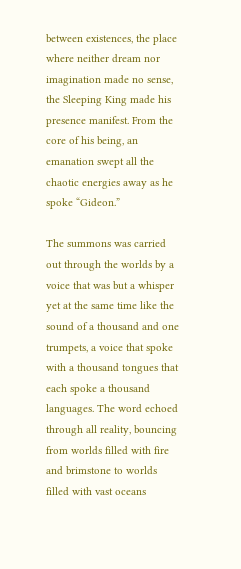between existences, the place where neither dream nor imagination made no sense, the Sleeping King made his presence manifest. From the core of his being, an emanation swept all the chaotic energies away as he spoke “Gideon.”

The summons was carried out through the worlds by a voice that was but a whisper yet at the same time like the sound of a thousand and one trumpets, a voice that spoke with a thousand tongues that each spoke a thousand languages. The word echoed through all reality, bouncing from worlds filled with fire and brimstone to worlds filled with vast oceans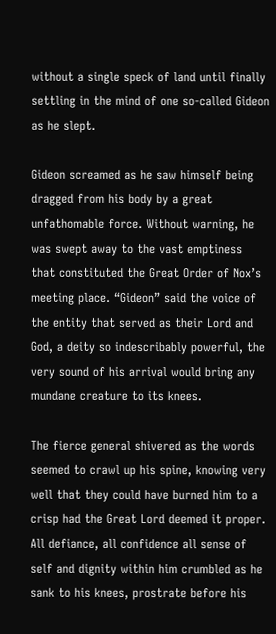without a single speck of land until finally settling in the mind of one so-called Gideon as he slept.

Gideon screamed as he saw himself being dragged from his body by a great unfathomable force. Without warning, he was swept away to the vast emptiness that constituted the Great Order of Nox’s meeting place. “Gideon” said the voice of the entity that served as their Lord and God, a deity so indescribably powerful, the very sound of his arrival would bring any mundane creature to its knees.

The fierce general shivered as the words seemed to crawl up his spine, knowing very well that they could have burned him to a crisp had the Great Lord deemed it proper. All defiance, all confidence all sense of self and dignity within him crumbled as he sank to his knees, prostrate before his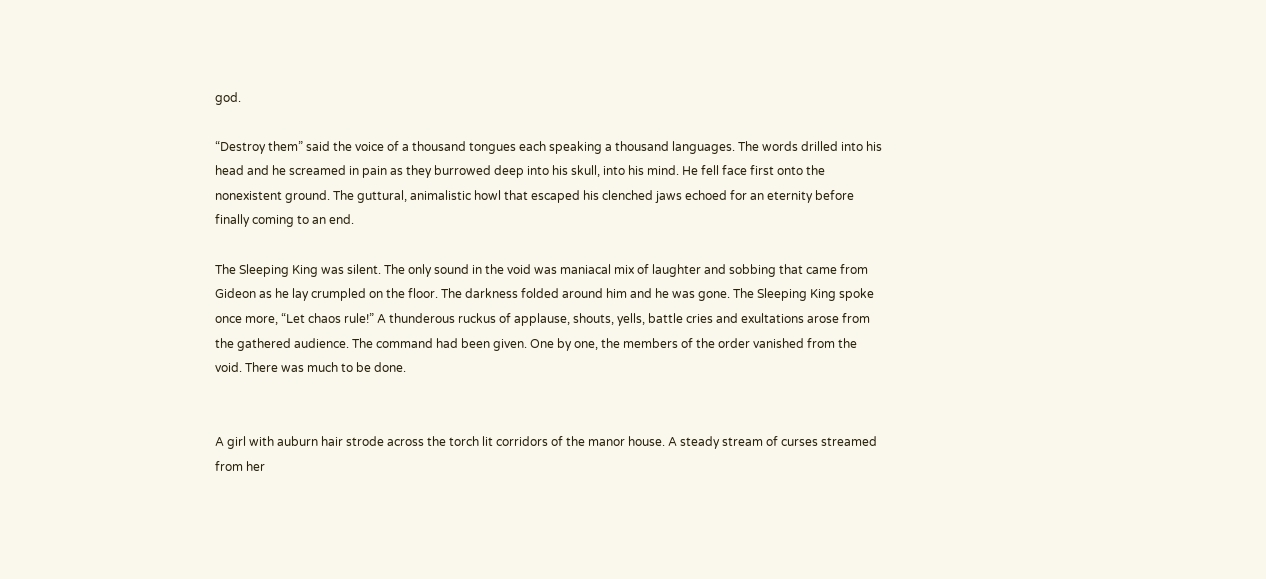god.

“Destroy them” said the voice of a thousand tongues each speaking a thousand languages. The words drilled into his head and he screamed in pain as they burrowed deep into his skull, into his mind. He fell face first onto the nonexistent ground. The guttural, animalistic howl that escaped his clenched jaws echoed for an eternity before finally coming to an end.

The Sleeping King was silent. The only sound in the void was maniacal mix of laughter and sobbing that came from Gideon as he lay crumpled on the floor. The darkness folded around him and he was gone. The Sleeping King spoke once more, “Let chaos rule!” A thunderous ruckus of applause, shouts, yells, battle cries and exultations arose from the gathered audience. The command had been given. One by one, the members of the order vanished from the void. There was much to be done.


A girl with auburn hair strode across the torch lit corridors of the manor house. A steady stream of curses streamed from her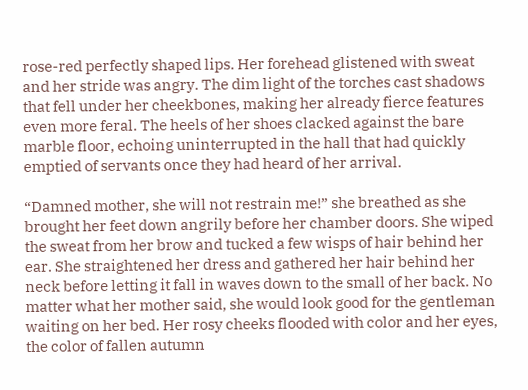rose-red perfectly shaped lips. Her forehead glistened with sweat and her stride was angry. The dim light of the torches cast shadows that fell under her cheekbones, making her already fierce features even more feral. The heels of her shoes clacked against the bare marble floor, echoing uninterrupted in the hall that had quickly emptied of servants once they had heard of her arrival.

“Damned mother, she will not restrain me!” she breathed as she brought her feet down angrily before her chamber doors. She wiped the sweat from her brow and tucked a few wisps of hair behind her ear. She straightened her dress and gathered her hair behind her neck before letting it fall in waves down to the small of her back. No matter what her mother said, she would look good for the gentleman waiting on her bed. Her rosy cheeks flooded with color and her eyes, the color of fallen autumn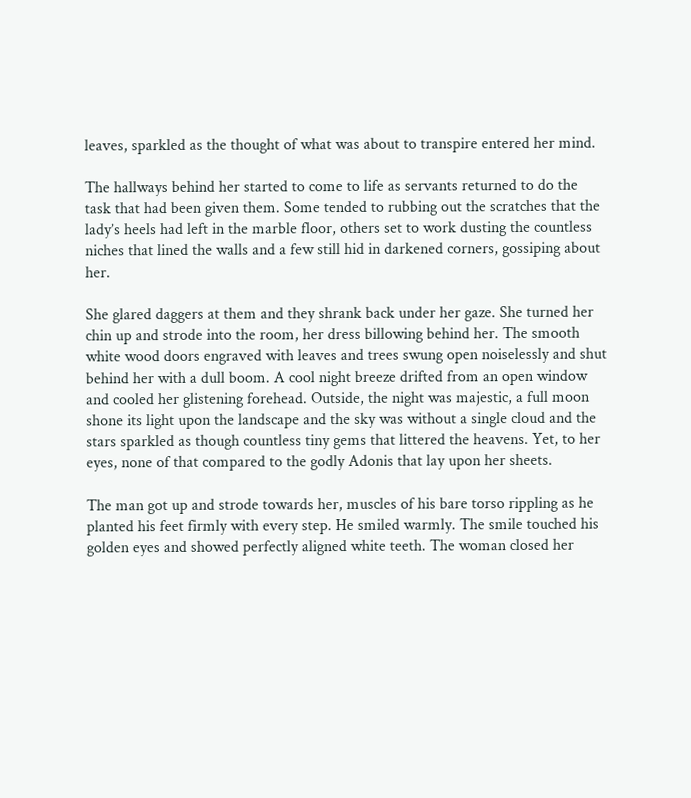leaves, sparkled as the thought of what was about to transpire entered her mind.

The hallways behind her started to come to life as servants returned to do the task that had been given them. Some tended to rubbing out the scratches that the lady’s heels had left in the marble floor, others set to work dusting the countless niches that lined the walls and a few still hid in darkened corners, gossiping about her.

She glared daggers at them and they shrank back under her gaze. She turned her chin up and strode into the room, her dress billowing behind her. The smooth white wood doors engraved with leaves and trees swung open noiselessly and shut behind her with a dull boom. A cool night breeze drifted from an open window and cooled her glistening forehead. Outside, the night was majestic, a full moon shone its light upon the landscape and the sky was without a single cloud and the stars sparkled as though countless tiny gems that littered the heavens. Yet, to her eyes, none of that compared to the godly Adonis that lay upon her sheets.

The man got up and strode towards her, muscles of his bare torso rippling as he planted his feet firmly with every step. He smiled warmly. The smile touched his golden eyes and showed perfectly aligned white teeth. The woman closed her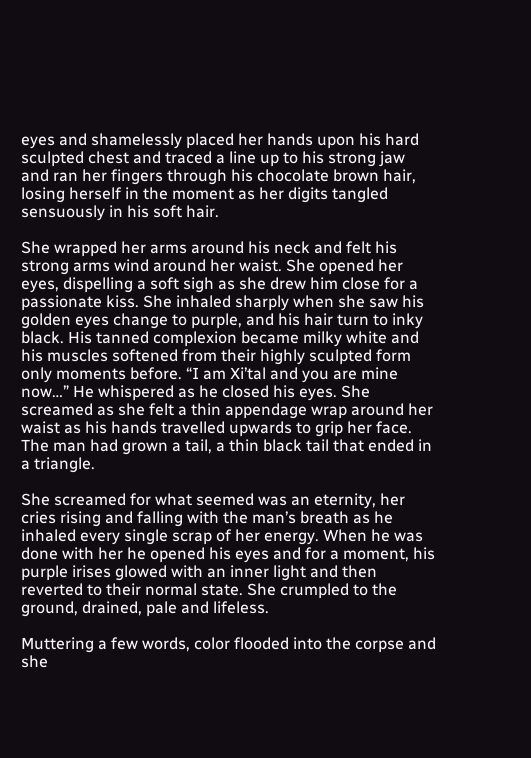eyes and shamelessly placed her hands upon his hard sculpted chest and traced a line up to his strong jaw and ran her fingers through his chocolate brown hair, losing herself in the moment as her digits tangled sensuously in his soft hair.

She wrapped her arms around his neck and felt his strong arms wind around her waist. She opened her eyes, dispelling a soft sigh as she drew him close for a passionate kiss. She inhaled sharply when she saw his golden eyes change to purple, and his hair turn to inky black. His tanned complexion became milky white and his muscles softened from their highly sculpted form only moments before. “I am Xi’tal and you are mine now…” He whispered as he closed his eyes. She screamed as she felt a thin appendage wrap around her waist as his hands travelled upwards to grip her face. The man had grown a tail, a thin black tail that ended in a triangle.

She screamed for what seemed was an eternity, her cries rising and falling with the man’s breath as he inhaled every single scrap of her energy. When he was done with her he opened his eyes and for a moment, his purple irises glowed with an inner light and then reverted to their normal state. She crumpled to the ground, drained, pale and lifeless.

Muttering a few words, color flooded into the corpse and she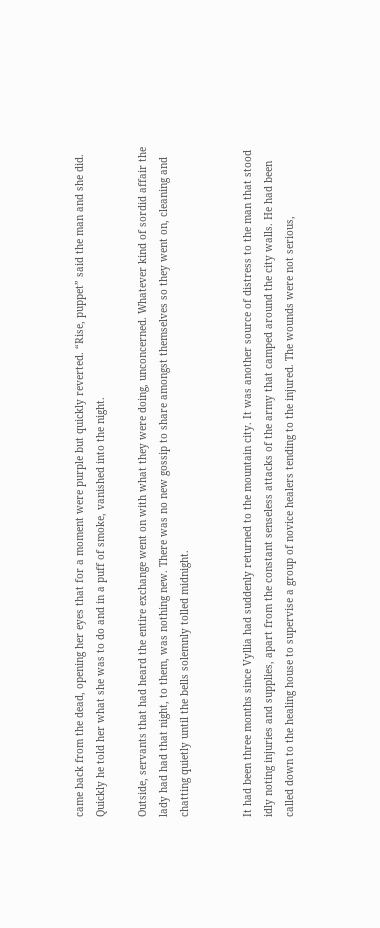came back from the dead, opening her eyes that for a moment were purple but quickly reverted. “Rise, puppet” said the man and she did. Quickly he told her what she was to do and in a puff of smoke, vanished into the night.

Outside, servants that had heard the entire exchange went on with what they were doing, unconcerned. Whatever kind of sordid affair the lady had had that night, to them, was nothing new. There was no new gossip to share amongst themselves so they went on, cleaning and chatting quietly until the bells solemnly tolled midnight.


It had been three months since Vyllia had suddenly returned to the mountain city. It was another source of distress to the man that stood idly noting injuries and supplies, apart from the constant senseless attacks of the army that camped around the city walls. He had been called down to the healing house to supervise a group of novice healers tending to the injured. The wounds were not serious,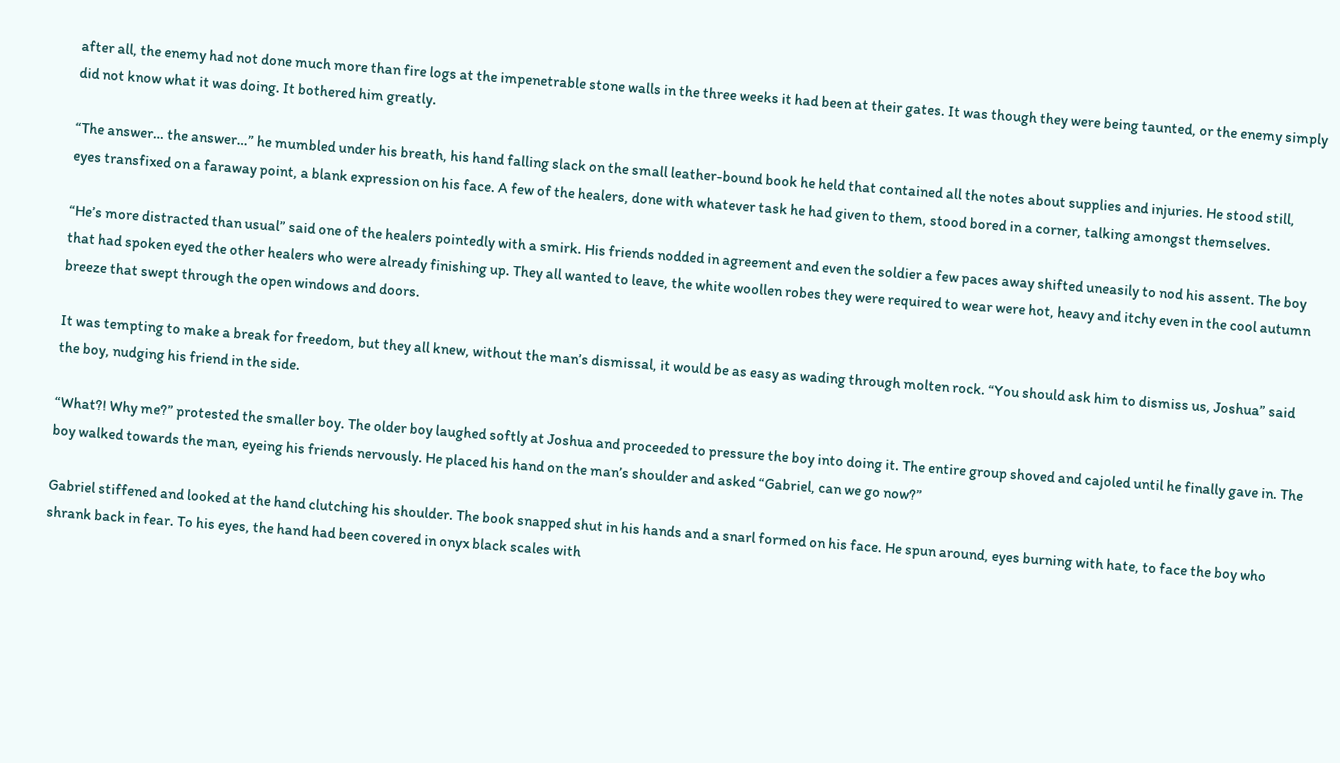after all, the enemy had not done much more than fire logs at the impenetrable stone walls in the three weeks it had been at their gates. It was though they were being taunted, or the enemy simply did not know what it was doing. It bothered him greatly.

“The answer… the answer…” he mumbled under his breath, his hand falling slack on the small leather-bound book he held that contained all the notes about supplies and injuries. He stood still, eyes transfixed on a faraway point, a blank expression on his face. A few of the healers, done with whatever task he had given to them, stood bored in a corner, talking amongst themselves.

“He’s more distracted than usual” said one of the healers pointedly with a smirk. His friends nodded in agreement and even the soldier a few paces away shifted uneasily to nod his assent. The boy that had spoken eyed the other healers who were already finishing up. They all wanted to leave, the white woollen robes they were required to wear were hot, heavy and itchy even in the cool autumn breeze that swept through the open windows and doors.

It was tempting to make a break for freedom, but they all knew, without the man’s dismissal, it would be as easy as wading through molten rock. “You should ask him to dismiss us, Joshua” said the boy, nudging his friend in the side.

“What?! Why me?” protested the smaller boy. The older boy laughed softly at Joshua and proceeded to pressure the boy into doing it. The entire group shoved and cajoled until he finally gave in. The boy walked towards the man, eyeing his friends nervously. He placed his hand on the man’s shoulder and asked “Gabriel, can we go now?”

Gabriel stiffened and looked at the hand clutching his shoulder. The book snapped shut in his hands and a snarl formed on his face. He spun around, eyes burning with hate, to face the boy who shrank back in fear. To his eyes, the hand had been covered in onyx black scales with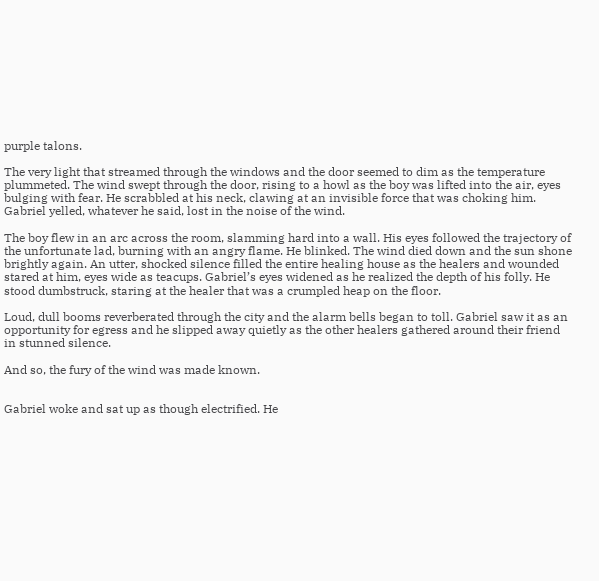purple talons.

The very light that streamed through the windows and the door seemed to dim as the temperature plummeted. The wind swept through the door, rising to a howl as the boy was lifted into the air, eyes bulging with fear. He scrabbled at his neck, clawing at an invisible force that was choking him. Gabriel yelled, whatever he said, lost in the noise of the wind.

The boy flew in an arc across the room, slamming hard into a wall. His eyes followed the trajectory of the unfortunate lad, burning with an angry flame. He blinked. The wind died down and the sun shone brightly again. An utter, shocked silence filled the entire healing house as the healers and wounded stared at him, eyes wide as teacups. Gabriel’s eyes widened as he realized the depth of his folly. He stood dumbstruck, staring at the healer that was a crumpled heap on the floor.

Loud, dull booms reverberated through the city and the alarm bells began to toll. Gabriel saw it as an opportunity for egress and he slipped away quietly as the other healers gathered around their friend in stunned silence.

And so, the fury of the wind was made known.


Gabriel woke and sat up as though electrified. He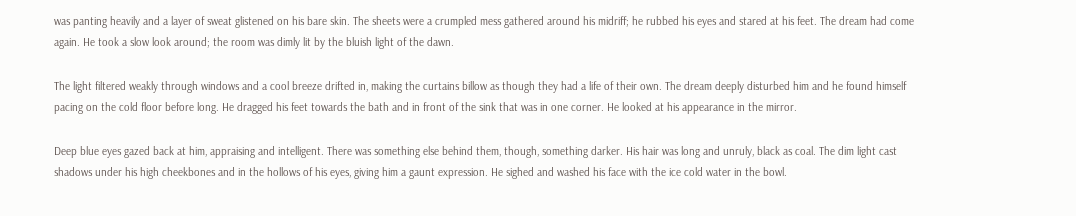was panting heavily and a layer of sweat glistened on his bare skin. The sheets were a crumpled mess gathered around his midriff; he rubbed his eyes and stared at his feet. The dream had come again. He took a slow look around; the room was dimly lit by the bluish light of the dawn.

The light filtered weakly through windows and a cool breeze drifted in, making the curtains billow as though they had a life of their own. The dream deeply disturbed him and he found himself pacing on the cold floor before long. He dragged his feet towards the bath and in front of the sink that was in one corner. He looked at his appearance in the mirror.

Deep blue eyes gazed back at him, appraising and intelligent. There was something else behind them, though, something darker. His hair was long and unruly, black as coal. The dim light cast shadows under his high cheekbones and in the hollows of his eyes, giving him a gaunt expression. He sighed and washed his face with the ice cold water in the bowl.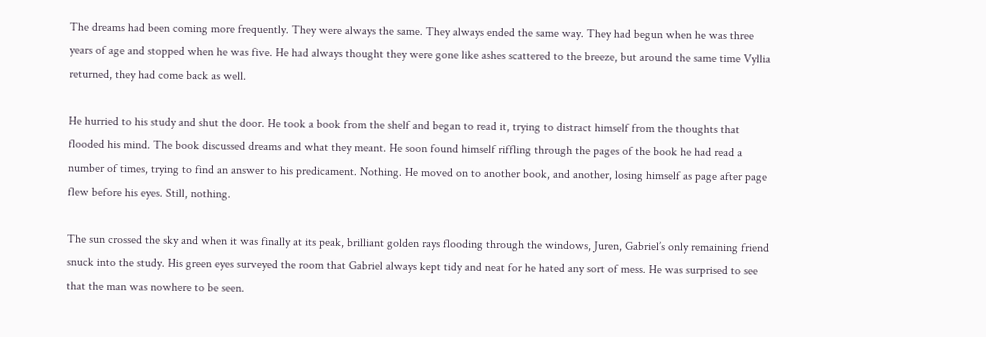The dreams had been coming more frequently. They were always the same. They always ended the same way. They had begun when he was three years of age and stopped when he was five. He had always thought they were gone like ashes scattered to the breeze, but around the same time Vyllia returned, they had come back as well.

He hurried to his study and shut the door. He took a book from the shelf and began to read it, trying to distract himself from the thoughts that flooded his mind. The book discussed dreams and what they meant. He soon found himself riffling through the pages of the book he had read a number of times, trying to find an answer to his predicament. Nothing. He moved on to another book, and another, losing himself as page after page flew before his eyes. Still, nothing.

The sun crossed the sky and when it was finally at its peak, brilliant golden rays flooding through the windows, Juren, Gabriel’s only remaining friend snuck into the study. His green eyes surveyed the room that Gabriel always kept tidy and neat for he hated any sort of mess. He was surprised to see that the man was nowhere to be seen.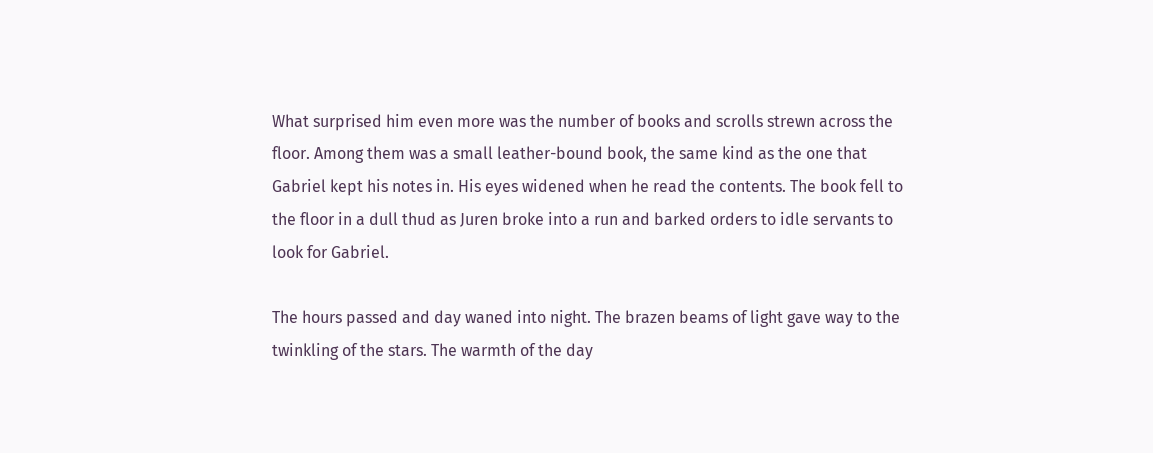What surprised him even more was the number of books and scrolls strewn across the floor. Among them was a small leather-bound book, the same kind as the one that Gabriel kept his notes in. His eyes widened when he read the contents. The book fell to the floor in a dull thud as Juren broke into a run and barked orders to idle servants to look for Gabriel.

The hours passed and day waned into night. The brazen beams of light gave way to the twinkling of the stars. The warmth of the day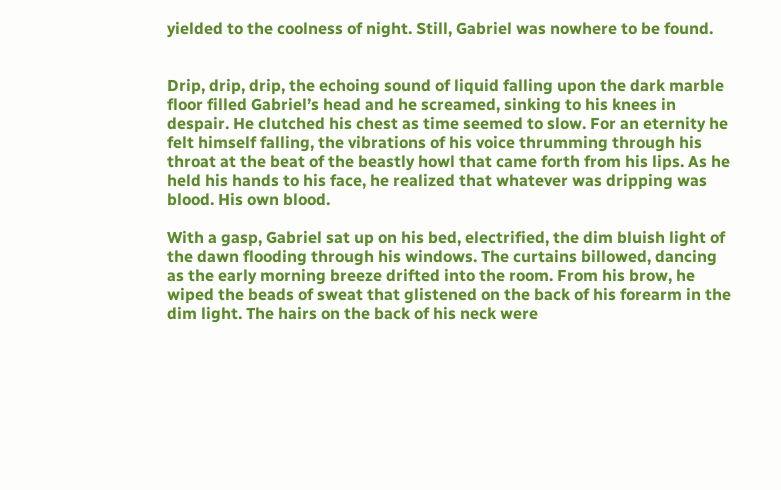yielded to the coolness of night. Still, Gabriel was nowhere to be found.


Drip, drip, drip, the echoing sound of liquid falling upon the dark marble floor filled Gabriel’s head and he screamed, sinking to his knees in despair. He clutched his chest as time seemed to slow. For an eternity he felt himself falling, the vibrations of his voice thrumming through his throat at the beat of the beastly howl that came forth from his lips. As he held his hands to his face, he realized that whatever was dripping was blood. His own blood.

With a gasp, Gabriel sat up on his bed, electrified, the dim bluish light of the dawn flooding through his windows. The curtains billowed, dancing as the early morning breeze drifted into the room. From his brow, he wiped the beads of sweat that glistened on the back of his forearm in the dim light. The hairs on the back of his neck were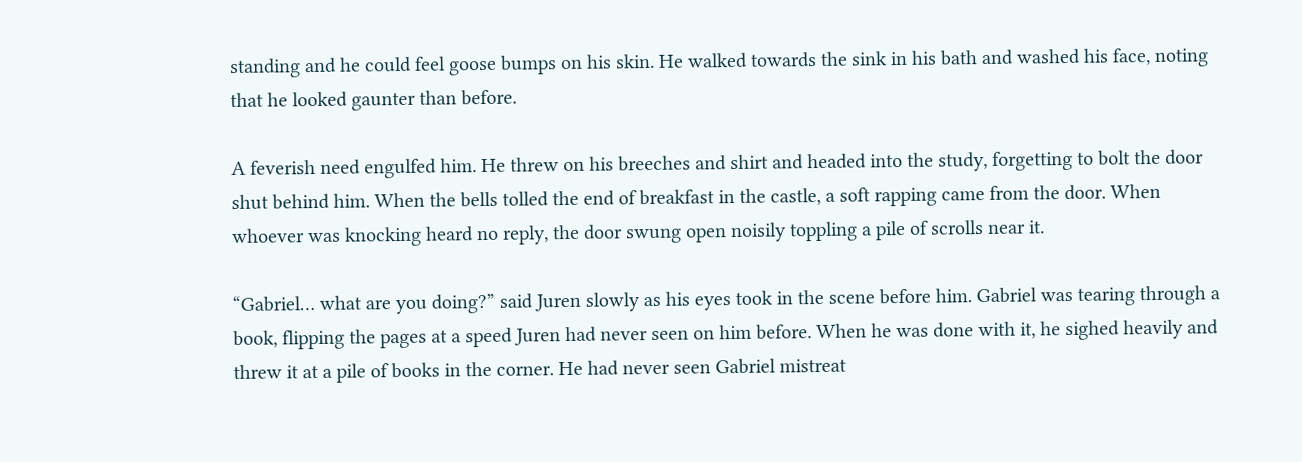standing and he could feel goose bumps on his skin. He walked towards the sink in his bath and washed his face, noting that he looked gaunter than before.

A feverish need engulfed him. He threw on his breeches and shirt and headed into the study, forgetting to bolt the door shut behind him. When the bells tolled the end of breakfast in the castle, a soft rapping came from the door. When whoever was knocking heard no reply, the door swung open noisily toppling a pile of scrolls near it.

“Gabriel… what are you doing?” said Juren slowly as his eyes took in the scene before him. Gabriel was tearing through a book, flipping the pages at a speed Juren had never seen on him before. When he was done with it, he sighed heavily and threw it at a pile of books in the corner. He had never seen Gabriel mistreat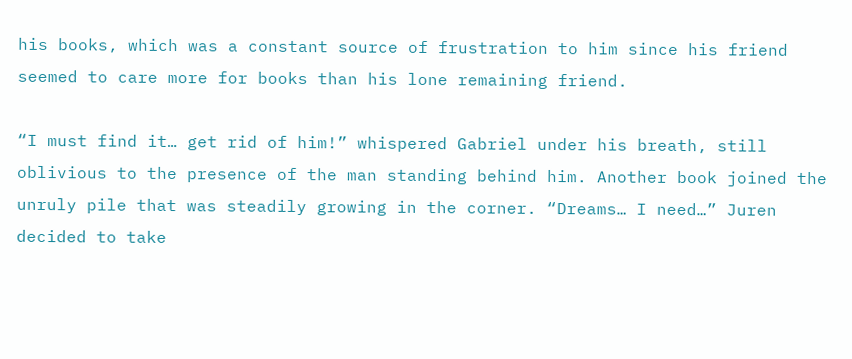his books, which was a constant source of frustration to him since his friend seemed to care more for books than his lone remaining friend.

“I must find it… get rid of him!” whispered Gabriel under his breath, still oblivious to the presence of the man standing behind him. Another book joined the unruly pile that was steadily growing in the corner. “Dreams… I need…” Juren decided to take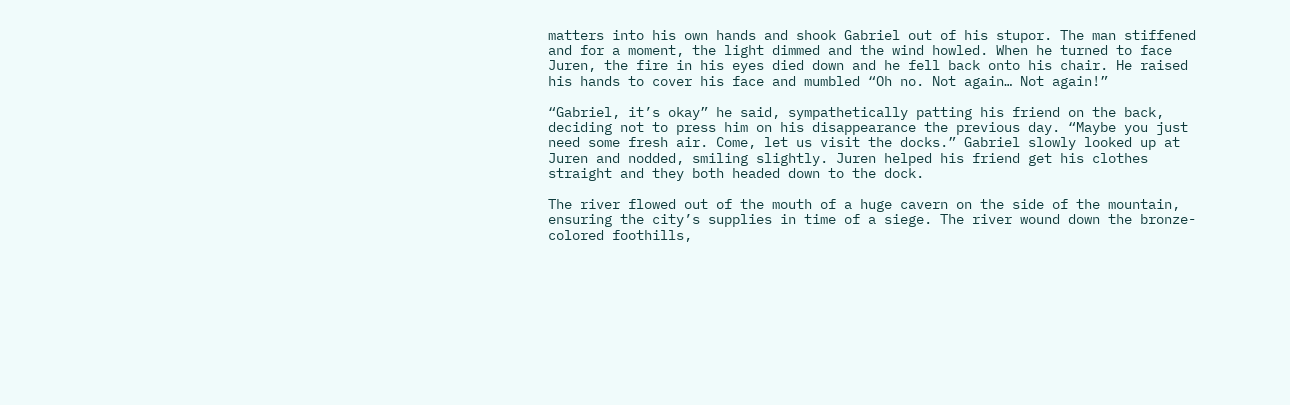matters into his own hands and shook Gabriel out of his stupor. The man stiffened and for a moment, the light dimmed and the wind howled. When he turned to face Juren, the fire in his eyes died down and he fell back onto his chair. He raised his hands to cover his face and mumbled “Oh no. Not again… Not again!”

“Gabriel, it’s okay” he said, sympathetically patting his friend on the back, deciding not to press him on his disappearance the previous day. “Maybe you just need some fresh air. Come, let us visit the docks.” Gabriel slowly looked up at Juren and nodded, smiling slightly. Juren helped his friend get his clothes straight and they both headed down to the dock.

The river flowed out of the mouth of a huge cavern on the side of the mountain, ensuring the city’s supplies in time of a siege. The river wound down the bronze-colored foothills,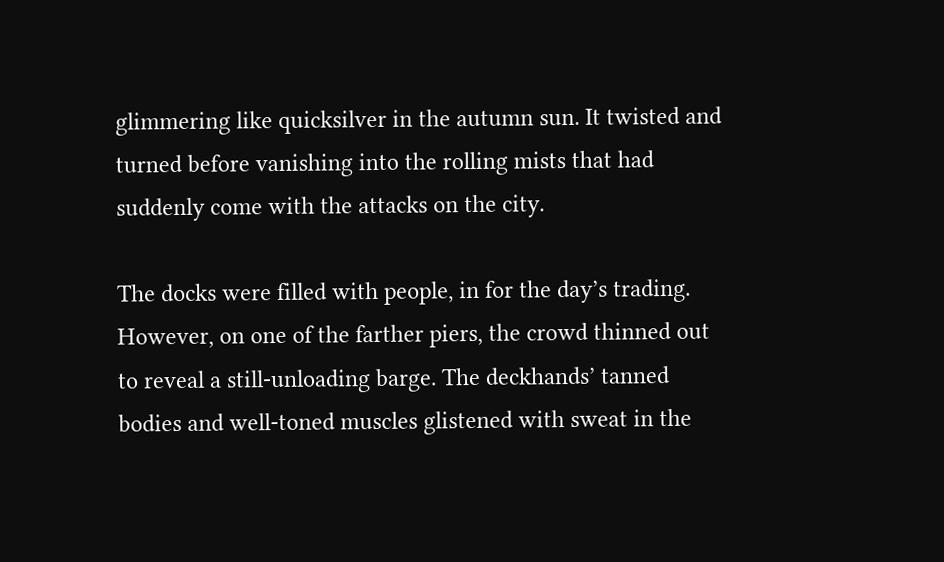glimmering like quicksilver in the autumn sun. It twisted and turned before vanishing into the rolling mists that had suddenly come with the attacks on the city.

The docks were filled with people, in for the day’s trading. However, on one of the farther piers, the crowd thinned out to reveal a still-unloading barge. The deckhands’ tanned bodies and well-toned muscles glistened with sweat in the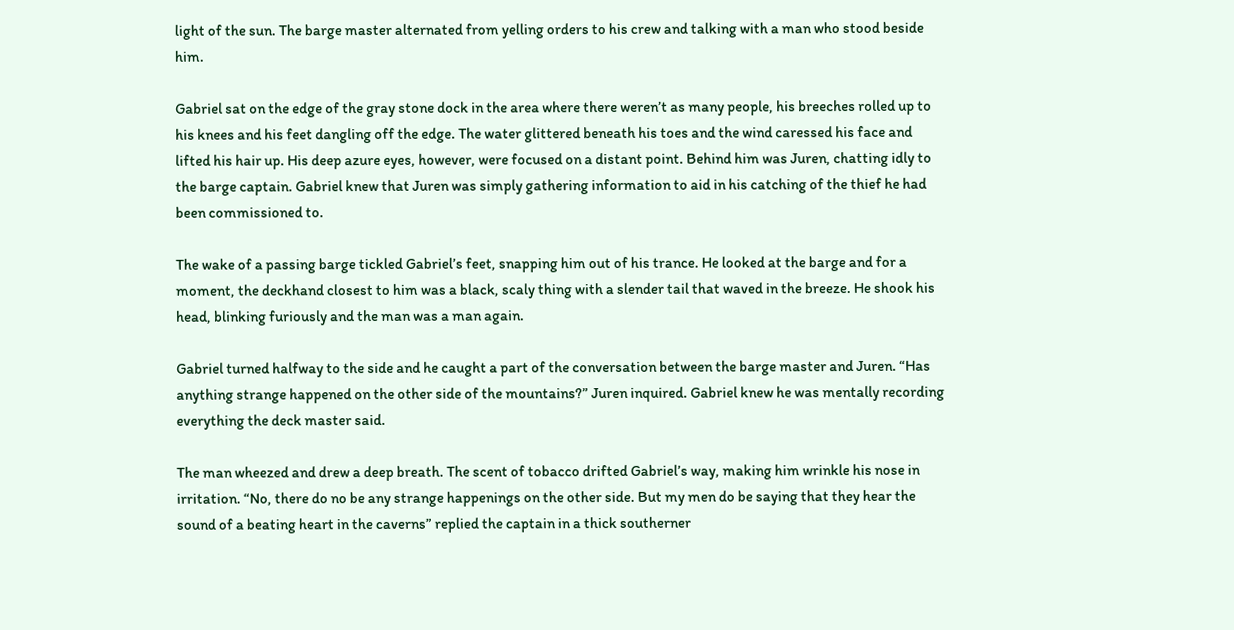light of the sun. The barge master alternated from yelling orders to his crew and talking with a man who stood beside him.

Gabriel sat on the edge of the gray stone dock in the area where there weren’t as many people, his breeches rolled up to his knees and his feet dangling off the edge. The water glittered beneath his toes and the wind caressed his face and lifted his hair up. His deep azure eyes, however, were focused on a distant point. Behind him was Juren, chatting idly to the barge captain. Gabriel knew that Juren was simply gathering information to aid in his catching of the thief he had been commissioned to.

The wake of a passing barge tickled Gabriel’s feet, snapping him out of his trance. He looked at the barge and for a moment, the deckhand closest to him was a black, scaly thing with a slender tail that waved in the breeze. He shook his head, blinking furiously and the man was a man again.

Gabriel turned halfway to the side and he caught a part of the conversation between the barge master and Juren. “Has anything strange happened on the other side of the mountains?” Juren inquired. Gabriel knew he was mentally recording everything the deck master said.

The man wheezed and drew a deep breath. The scent of tobacco drifted Gabriel’s way, making him wrinkle his nose in irritation. “No, there do no be any strange happenings on the other side. But my men do be saying that they hear the sound of a beating heart in the caverns” replied the captain in a thick southerner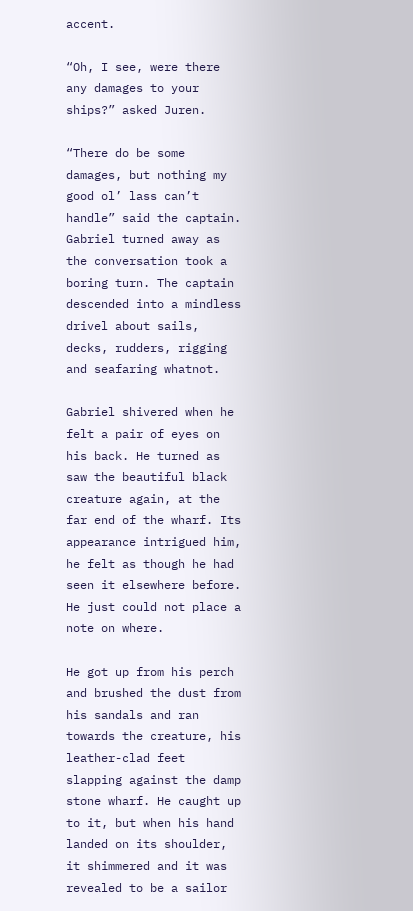accent.

“Oh, I see, were there any damages to your ships?” asked Juren.

“There do be some damages, but nothing my good ol’ lass can’t handle” said the captain. Gabriel turned away as the conversation took a boring turn. The captain descended into a mindless drivel about sails, decks, rudders, rigging and seafaring whatnot.

Gabriel shivered when he felt a pair of eyes on his back. He turned as saw the beautiful black creature again, at the far end of the wharf. Its appearance intrigued him, he felt as though he had seen it elsewhere before. He just could not place a note on where.

He got up from his perch and brushed the dust from his sandals and ran towards the creature, his leather-clad feet slapping against the damp stone wharf. He caught up to it, but when his hand landed on its shoulder, it shimmered and it was revealed to be a sailor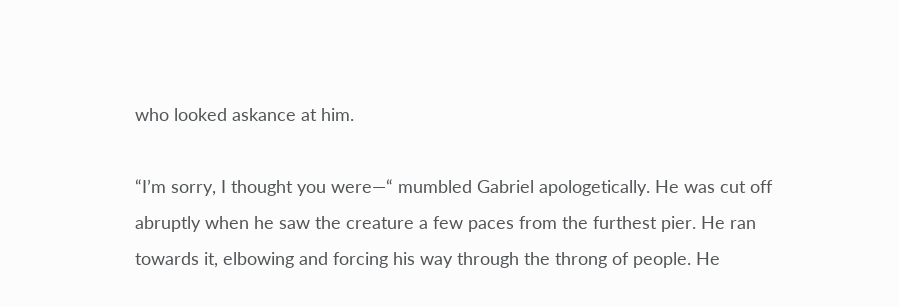who looked askance at him.

“I’m sorry, I thought you were—“ mumbled Gabriel apologetically. He was cut off abruptly when he saw the creature a few paces from the furthest pier. He ran towards it, elbowing and forcing his way through the throng of people. He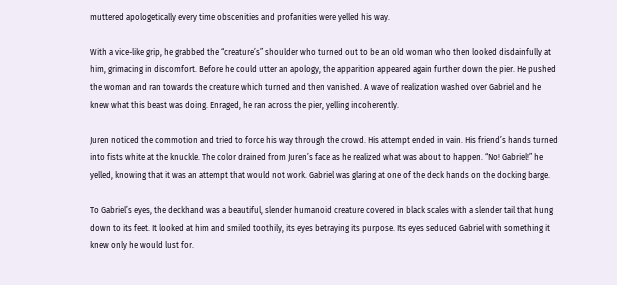muttered apologetically every time obscenities and profanities were yelled his way.

With a vice-like grip, he grabbed the “creature’s” shoulder who turned out to be an old woman who then looked disdainfully at him, grimacing in discomfort. Before he could utter an apology, the apparition appeared again further down the pier. He pushed the woman and ran towards the creature which turned and then vanished. A wave of realization washed over Gabriel and he knew what this beast was doing. Enraged, he ran across the pier, yelling incoherently.

Juren noticed the commotion and tried to force his way through the crowd. His attempt ended in vain. His friend’s hands turned into fists white at the knuckle. The color drained from Juren’s face as he realized what was about to happen. “No! Gabriel!” he yelled, knowing that it was an attempt that would not work. Gabriel was glaring at one of the deck hands on the docking barge.

To Gabriel’s eyes, the deckhand was a beautiful, slender humanoid creature covered in black scales with a slender tail that hung down to its feet. It looked at him and smiled toothily, its eyes betraying its purpose. Its eyes seduced Gabriel with something it knew only he would lust for.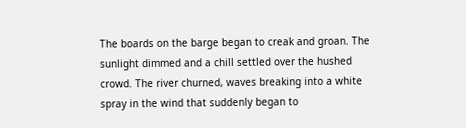The boards on the barge began to creak and groan. The sunlight dimmed and a chill settled over the hushed crowd. The river churned, waves breaking into a white spray in the wind that suddenly began to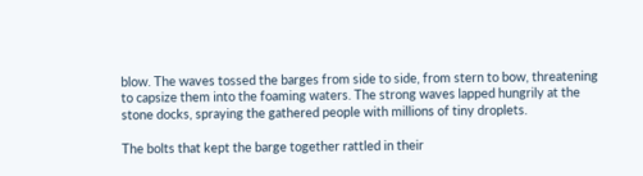blow. The waves tossed the barges from side to side, from stern to bow, threatening to capsize them into the foaming waters. The strong waves lapped hungrily at the stone docks, spraying the gathered people with millions of tiny droplets.

The bolts that kept the barge together rattled in their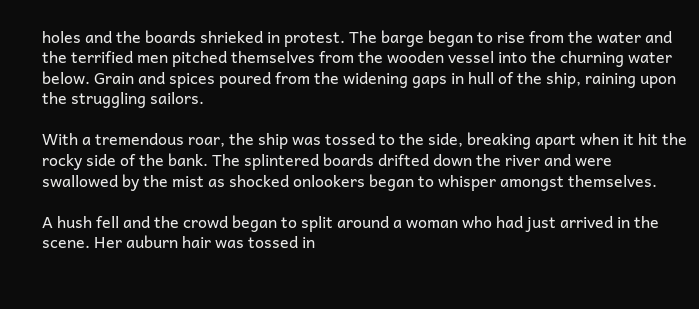holes and the boards shrieked in protest. The barge began to rise from the water and the terrified men pitched themselves from the wooden vessel into the churning water below. Grain and spices poured from the widening gaps in hull of the ship, raining upon the struggling sailors.

With a tremendous roar, the ship was tossed to the side, breaking apart when it hit the rocky side of the bank. The splintered boards drifted down the river and were swallowed by the mist as shocked onlookers began to whisper amongst themselves.

A hush fell and the crowd began to split around a woman who had just arrived in the scene. Her auburn hair was tossed in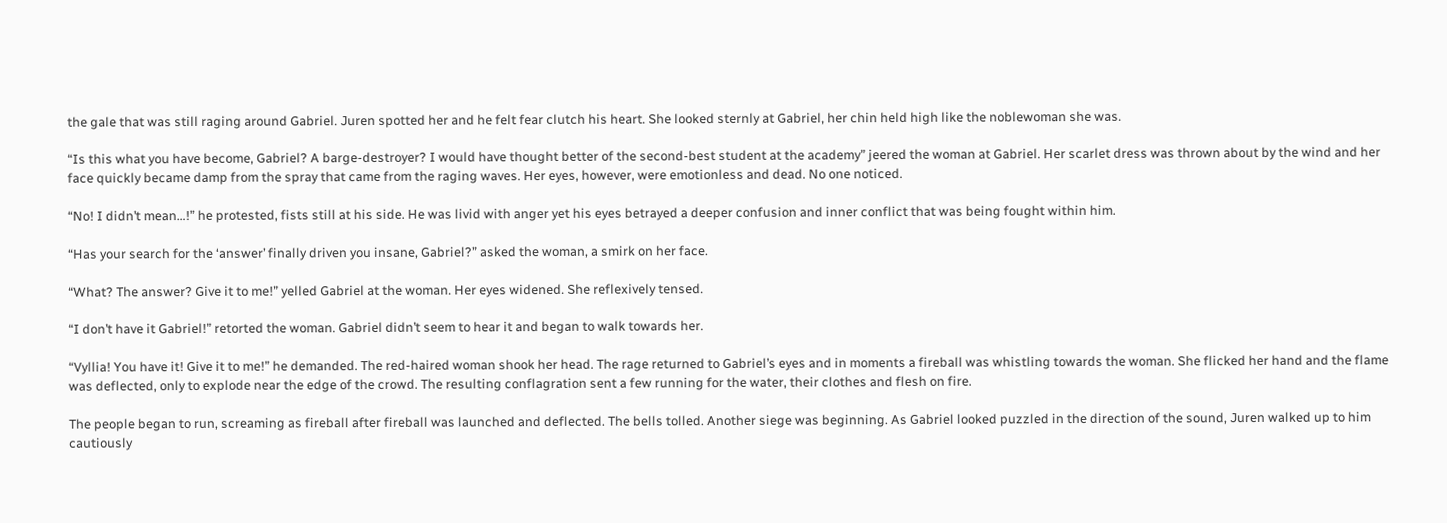the gale that was still raging around Gabriel. Juren spotted her and he felt fear clutch his heart. She looked sternly at Gabriel, her chin held high like the noblewoman she was.

“Is this what you have become, Gabriel? A barge-destroyer? I would have thought better of the second-best student at the academy” jeered the woman at Gabriel. Her scarlet dress was thrown about by the wind and her face quickly became damp from the spray that came from the raging waves. Her eyes, however, were emotionless and dead. No one noticed.

“No! I didn’t mean…!” he protested, fists still at his side. He was livid with anger yet his eyes betrayed a deeper confusion and inner conflict that was being fought within him.

“Has your search for the ‘answer’ finally driven you insane, Gabriel?” asked the woman, a smirk on her face.

“What? The answer? Give it to me!” yelled Gabriel at the woman. Her eyes widened. She reflexively tensed.

“I don’t have it Gabriel!” retorted the woman. Gabriel didn’t seem to hear it and began to walk towards her.

“Vyllia! You have it! Give it to me!” he demanded. The red-haired woman shook her head. The rage returned to Gabriel’s eyes and in moments a fireball was whistling towards the woman. She flicked her hand and the flame was deflected, only to explode near the edge of the crowd. The resulting conflagration sent a few running for the water, their clothes and flesh on fire.

The people began to run, screaming as fireball after fireball was launched and deflected. The bells tolled. Another siege was beginning. As Gabriel looked puzzled in the direction of the sound, Juren walked up to him cautiously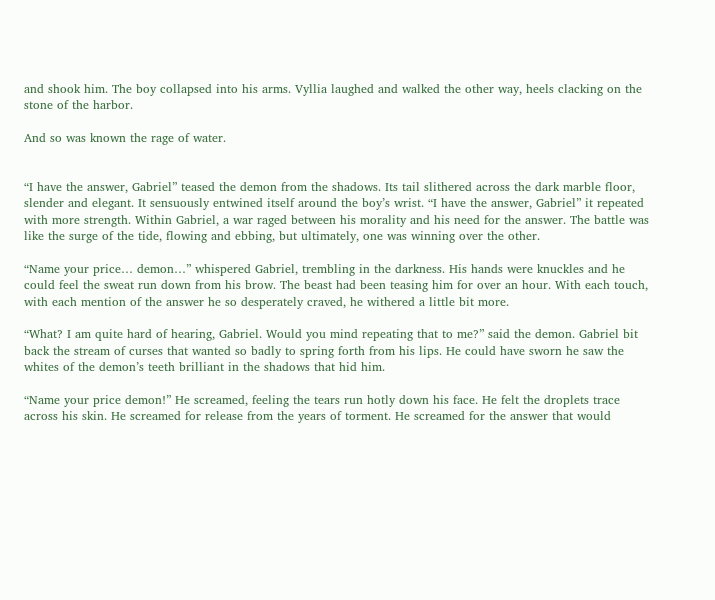and shook him. The boy collapsed into his arms. Vyllia laughed and walked the other way, heels clacking on the stone of the harbor.

And so was known the rage of water.


“I have the answer, Gabriel” teased the demon from the shadows. Its tail slithered across the dark marble floor, slender and elegant. It sensuously entwined itself around the boy’s wrist. “I have the answer, Gabriel” it repeated with more strength. Within Gabriel, a war raged between his morality and his need for the answer. The battle was like the surge of the tide, flowing and ebbing, but ultimately, one was winning over the other.

“Name your price… demon…” whispered Gabriel, trembling in the darkness. His hands were knuckles and he could feel the sweat run down from his brow. The beast had been teasing him for over an hour. With each touch, with each mention of the answer he so desperately craved, he withered a little bit more.

“What? I am quite hard of hearing, Gabriel. Would you mind repeating that to me?” said the demon. Gabriel bit back the stream of curses that wanted so badly to spring forth from his lips. He could have sworn he saw the whites of the demon’s teeth brilliant in the shadows that hid him.

“Name your price demon!” He screamed, feeling the tears run hotly down his face. He felt the droplets trace across his skin. He screamed for release from the years of torment. He screamed for the answer that would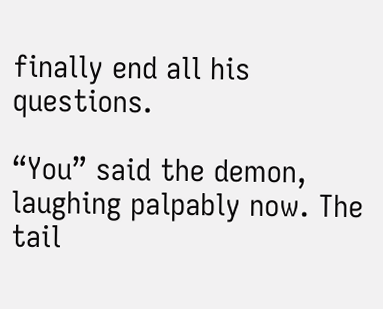finally end all his questions.

“You” said the demon, laughing palpably now. The tail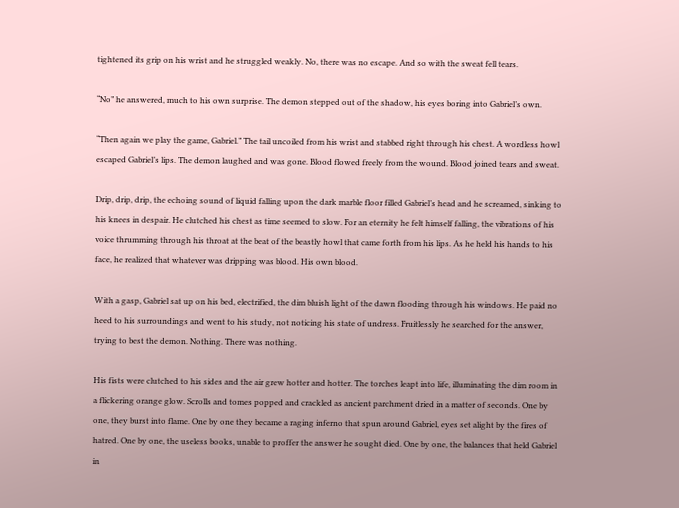tightened its grip on his wrist and he struggled weakly. No, there was no escape. And so with the sweat fell tears.

“No” he answered, much to his own surprise. The demon stepped out of the shadow, his eyes boring into Gabriel’s own.

“Then again we play the game, Gabriel.” The tail uncoiled from his wrist and stabbed right through his chest. A wordless howl escaped Gabriel’s lips. The demon laughed and was gone. Blood flowed freely from the wound. Blood joined tears and sweat.

Drip, drip, drip, the echoing sound of liquid falling upon the dark marble floor filled Gabriel’s head and he screamed, sinking to his knees in despair. He clutched his chest as time seemed to slow. For an eternity he felt himself falling, the vibrations of his voice thrumming through his throat at the beat of the beastly howl that came forth from his lips. As he held his hands to his face, he realized that whatever was dripping was blood. His own blood.

With a gasp, Gabriel sat up on his bed, electrified, the dim bluish light of the dawn flooding through his windows. He paid no heed to his surroundings and went to his study, not noticing his state of undress. Fruitlessly he searched for the answer, trying to best the demon. Nothing. There was nothing.

His fists were clutched to his sides and the air grew hotter and hotter. The torches leapt into life, illuminating the dim room in a flickering orange glow. Scrolls and tomes popped and crackled as ancient parchment dried in a matter of seconds. One by one, they burst into flame. One by one they became a raging inferno that spun around Gabriel, eyes set alight by the fires of hatred. One by one, the useless books, unable to proffer the answer he sought died. One by one, the balances that held Gabriel in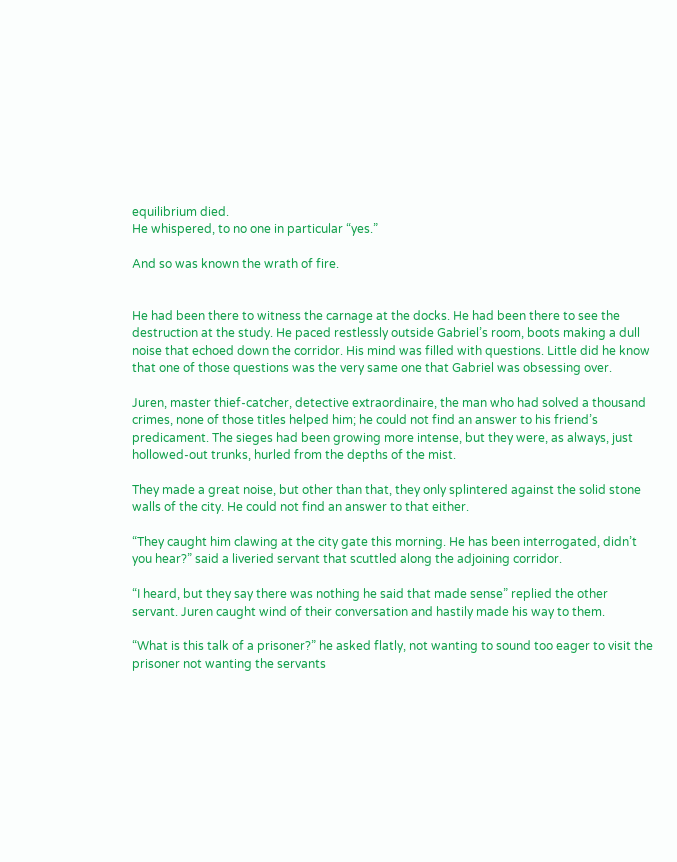equilibrium died.
He whispered, to no one in particular “yes.”

And so was known the wrath of fire.


He had been there to witness the carnage at the docks. He had been there to see the destruction at the study. He paced restlessly outside Gabriel’s room, boots making a dull noise that echoed down the corridor. His mind was filled with questions. Little did he know that one of those questions was the very same one that Gabriel was obsessing over.

Juren, master thief-catcher, detective extraordinaire, the man who had solved a thousand crimes, none of those titles helped him; he could not find an answer to his friend’s predicament. The sieges had been growing more intense, but they were, as always, just hollowed-out trunks, hurled from the depths of the mist.

They made a great noise, but other than that, they only splintered against the solid stone walls of the city. He could not find an answer to that either.

“They caught him clawing at the city gate this morning. He has been interrogated, didn’t you hear?” said a liveried servant that scuttled along the adjoining corridor.

“I heard, but they say there was nothing he said that made sense” replied the other servant. Juren caught wind of their conversation and hastily made his way to them.

“What is this talk of a prisoner?” he asked flatly, not wanting to sound too eager to visit the prisoner not wanting the servants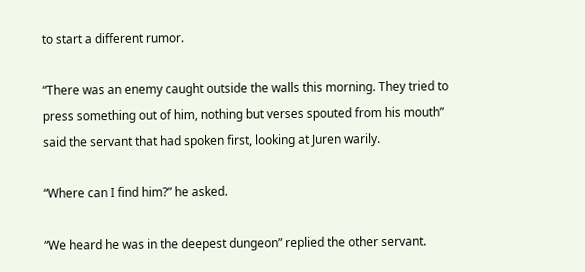to start a different rumor.

“There was an enemy caught outside the walls this morning. They tried to press something out of him, nothing but verses spouted from his mouth” said the servant that had spoken first, looking at Juren warily.

“Where can I find him?” he asked.

“We heard he was in the deepest dungeon” replied the other servant.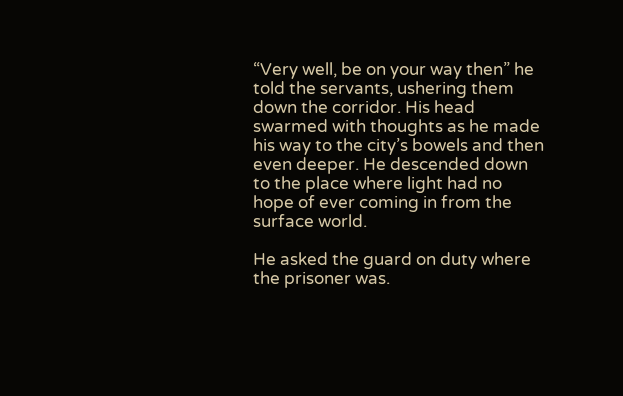“Very well, be on your way then” he told the servants, ushering them down the corridor. His head swarmed with thoughts as he made his way to the city’s bowels and then even deeper. He descended down to the place where light had no hope of ever coming in from the surface world.

He asked the guard on duty where the prisoner was.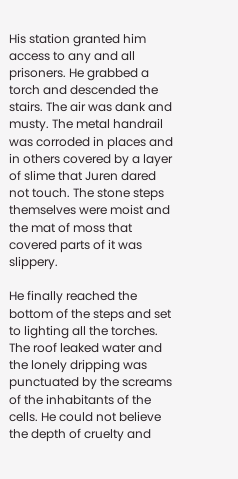His station granted him access to any and all prisoners. He grabbed a torch and descended the stairs. The air was dank and musty. The metal handrail was corroded in places and in others covered by a layer of slime that Juren dared not touch. The stone steps themselves were moist and the mat of moss that covered parts of it was slippery.

He finally reached the bottom of the steps and set to lighting all the torches. The roof leaked water and the lonely dripping was punctuated by the screams of the inhabitants of the cells. He could not believe the depth of cruelty and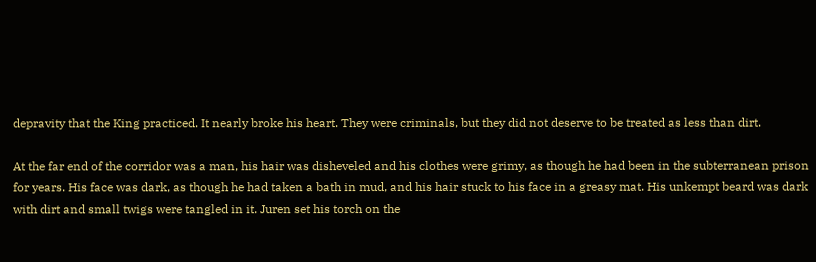depravity that the King practiced. It nearly broke his heart. They were criminals, but they did not deserve to be treated as less than dirt.

At the far end of the corridor was a man, his hair was disheveled and his clothes were grimy, as though he had been in the subterranean prison for years. His face was dark, as though he had taken a bath in mud, and his hair stuck to his face in a greasy mat. His unkempt beard was dark with dirt and small twigs were tangled in it. Juren set his torch on the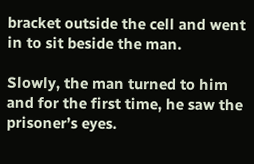bracket outside the cell and went in to sit beside the man.

Slowly, the man turned to him and for the first time, he saw the prisoner’s eyes.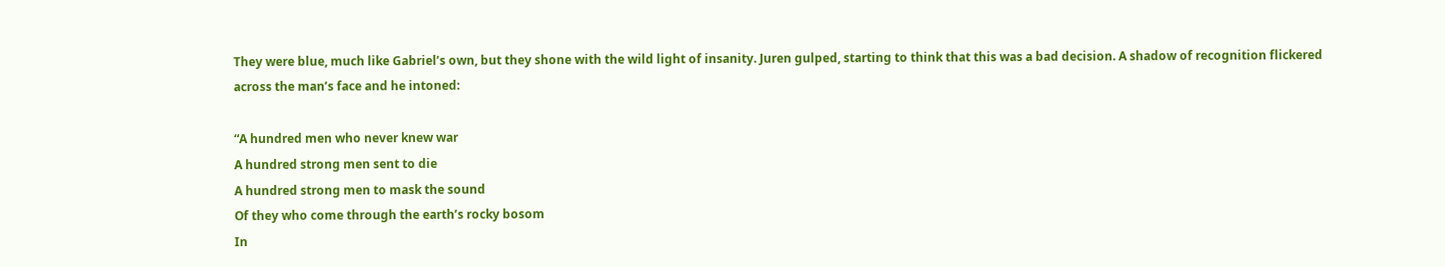They were blue, much like Gabriel’s own, but they shone with the wild light of insanity. Juren gulped, starting to think that this was a bad decision. A shadow of recognition flickered across the man’s face and he intoned:

“A hundred men who never knew war
A hundred strong men sent to die
A hundred strong men to mask the sound
Of they who come through the earth’s rocky bosom
In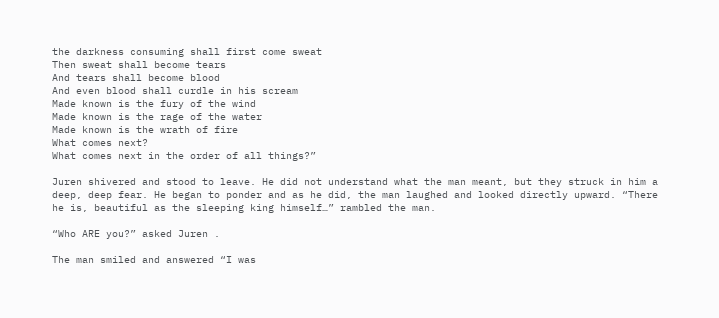the darkness consuming shall first come sweat
Then sweat shall become tears
And tears shall become blood
And even blood shall curdle in his scream
Made known is the fury of the wind
Made known is the rage of the water
Made known is the wrath of fire
What comes next?
What comes next in the order of all things?”

Juren shivered and stood to leave. He did not understand what the man meant, but they struck in him a deep, deep fear. He began to ponder and as he did, the man laughed and looked directly upward. “There he is, beautiful as the sleeping king himself…” rambled the man.

“Who ARE you?” asked Juren .

The man smiled and answered “I was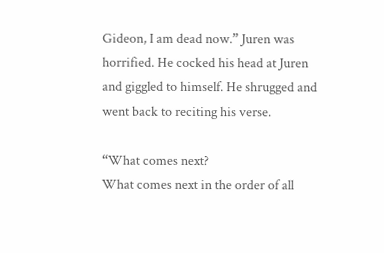Gideon, I am dead now.” Juren was horrified. He cocked his head at Juren and giggled to himself. He shrugged and went back to reciting his verse.

“What comes next?
What comes next in the order of all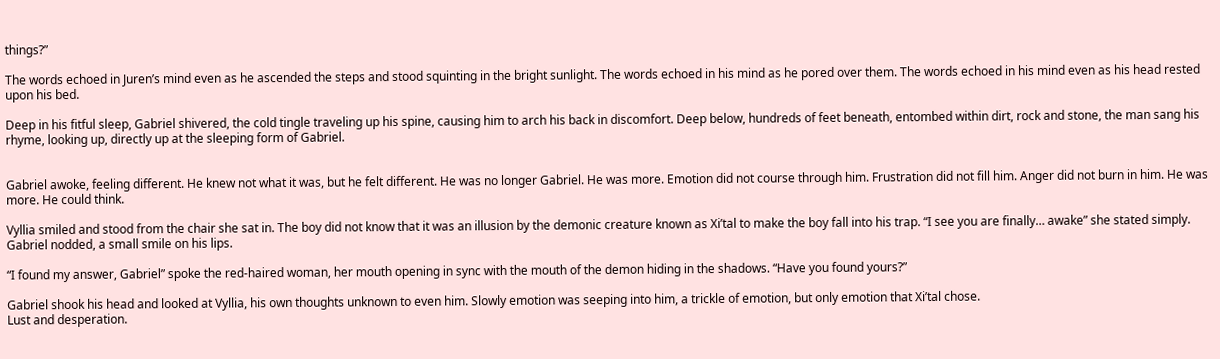things?”

The words echoed in Juren’s mind even as he ascended the steps and stood squinting in the bright sunlight. The words echoed in his mind as he pored over them. The words echoed in his mind even as his head rested upon his bed.

Deep in his fitful sleep, Gabriel shivered, the cold tingle traveling up his spine, causing him to arch his back in discomfort. Deep below, hundreds of feet beneath, entombed within dirt, rock and stone, the man sang his rhyme, looking up, directly up at the sleeping form of Gabriel.


Gabriel awoke, feeling different. He knew not what it was, but he felt different. He was no longer Gabriel. He was more. Emotion did not course through him. Frustration did not fill him. Anger did not burn in him. He was more. He could think.

Vyllia smiled and stood from the chair she sat in. The boy did not know that it was an illusion by the demonic creature known as Xi’tal to make the boy fall into his trap. “I see you are finally… awake” she stated simply. Gabriel nodded, a small smile on his lips.

“I found my answer, Gabriel” spoke the red-haired woman, her mouth opening in sync with the mouth of the demon hiding in the shadows. “Have you found yours?”

Gabriel shook his head and looked at Vyllia, his own thoughts unknown to even him. Slowly emotion was seeping into him, a trickle of emotion, but only emotion that Xi’tal chose.
Lust and desperation.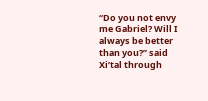“Do you not envy me Gabriel? Will I always be better than you?” said Xi’tal through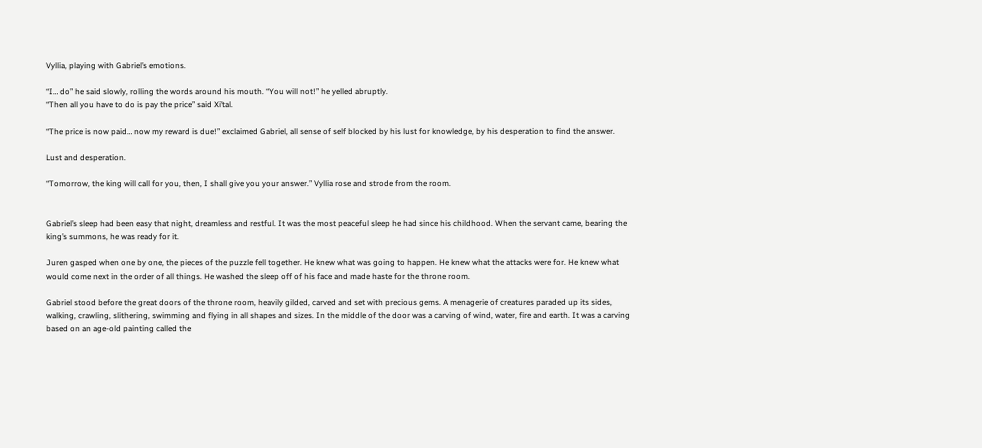Vyllia, playing with Gabriel’s emotions.

“I… do” he said slowly, rolling the words around his mouth. “You will not!” he yelled abruptly.
“Then all you have to do is pay the price” said Xi’tal.

“The price is now paid… now my reward is due!” exclaimed Gabriel, all sense of self blocked by his lust for knowledge, by his desperation to find the answer.

Lust and desperation.

“Tomorrow, the king will call for you, then, I shall give you your answer.” Vyllia rose and strode from the room.


Gabriel’s sleep had been easy that night, dreamless and restful. It was the most peaceful sleep he had since his childhood. When the servant came, bearing the king’s summons, he was ready for it.

Juren gasped when one by one, the pieces of the puzzle fell together. He knew what was going to happen. He knew what the attacks were for. He knew what would come next in the order of all things. He washed the sleep off of his face and made haste for the throne room.

Gabriel stood before the great doors of the throne room, heavily gilded, carved and set with precious gems. A menagerie of creatures paraded up its sides, walking, crawling, slithering, swimming and flying in all shapes and sizes. In the middle of the door was a carving of wind, water, fire and earth. It was a carving based on an age-old painting called the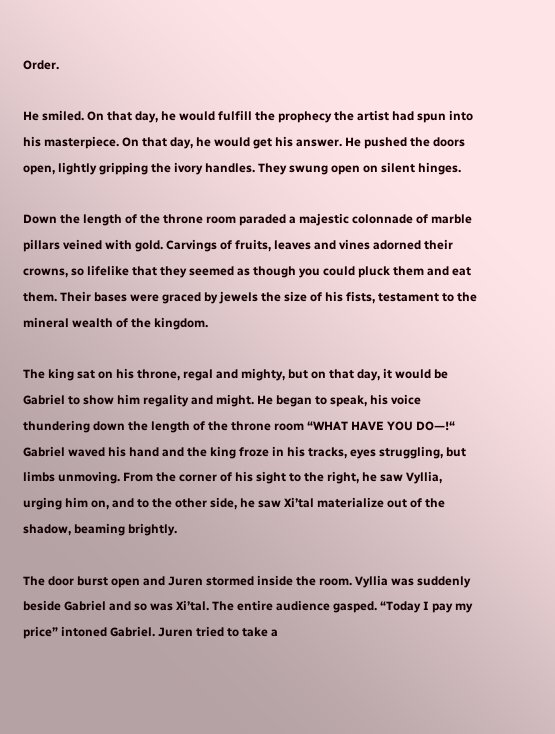Order.

He smiled. On that day, he would fulfill the prophecy the artist had spun into his masterpiece. On that day, he would get his answer. He pushed the doors open, lightly gripping the ivory handles. They swung open on silent hinges.

Down the length of the throne room paraded a majestic colonnade of marble pillars veined with gold. Carvings of fruits, leaves and vines adorned their crowns, so lifelike that they seemed as though you could pluck them and eat them. Their bases were graced by jewels the size of his fists, testament to the mineral wealth of the kingdom.

The king sat on his throne, regal and mighty, but on that day, it would be Gabriel to show him regality and might. He began to speak, his voice thundering down the length of the throne room “WHAT HAVE YOU DO—!“ Gabriel waved his hand and the king froze in his tracks, eyes struggling, but limbs unmoving. From the corner of his sight to the right, he saw Vyllia, urging him on, and to the other side, he saw Xi’tal materialize out of the shadow, beaming brightly.

The door burst open and Juren stormed inside the room. Vyllia was suddenly beside Gabriel and so was Xi’tal. The entire audience gasped. “Today I pay my price” intoned Gabriel. Juren tried to take a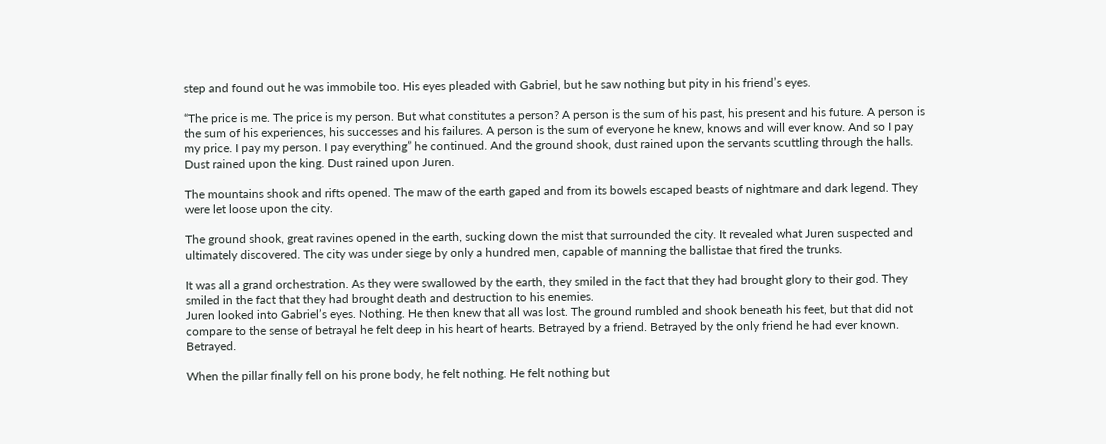step and found out he was immobile too. His eyes pleaded with Gabriel, but he saw nothing but pity in his friend’s eyes.

“The price is me. The price is my person. But what constitutes a person? A person is the sum of his past, his present and his future. A person is the sum of his experiences, his successes and his failures. A person is the sum of everyone he knew, knows and will ever know. And so I pay my price. I pay my person. I pay everything” he continued. And the ground shook, dust rained upon the servants scuttling through the halls. Dust rained upon the king. Dust rained upon Juren.

The mountains shook and rifts opened. The maw of the earth gaped and from its bowels escaped beasts of nightmare and dark legend. They were let loose upon the city.

The ground shook, great ravines opened in the earth, sucking down the mist that surrounded the city. It revealed what Juren suspected and ultimately discovered. The city was under siege by only a hundred men, capable of manning the ballistae that fired the trunks.

It was all a grand orchestration. As they were swallowed by the earth, they smiled in the fact that they had brought glory to their god. They smiled in the fact that they had brought death and destruction to his enemies.
Juren looked into Gabriel’s eyes. Nothing. He then knew that all was lost. The ground rumbled and shook beneath his feet, but that did not compare to the sense of betrayal he felt deep in his heart of hearts. Betrayed by a friend. Betrayed by the only friend he had ever known. Betrayed.

When the pillar finally fell on his prone body, he felt nothing. He felt nothing but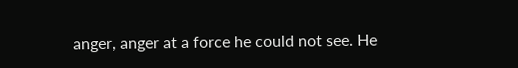anger, anger at a force he could not see. He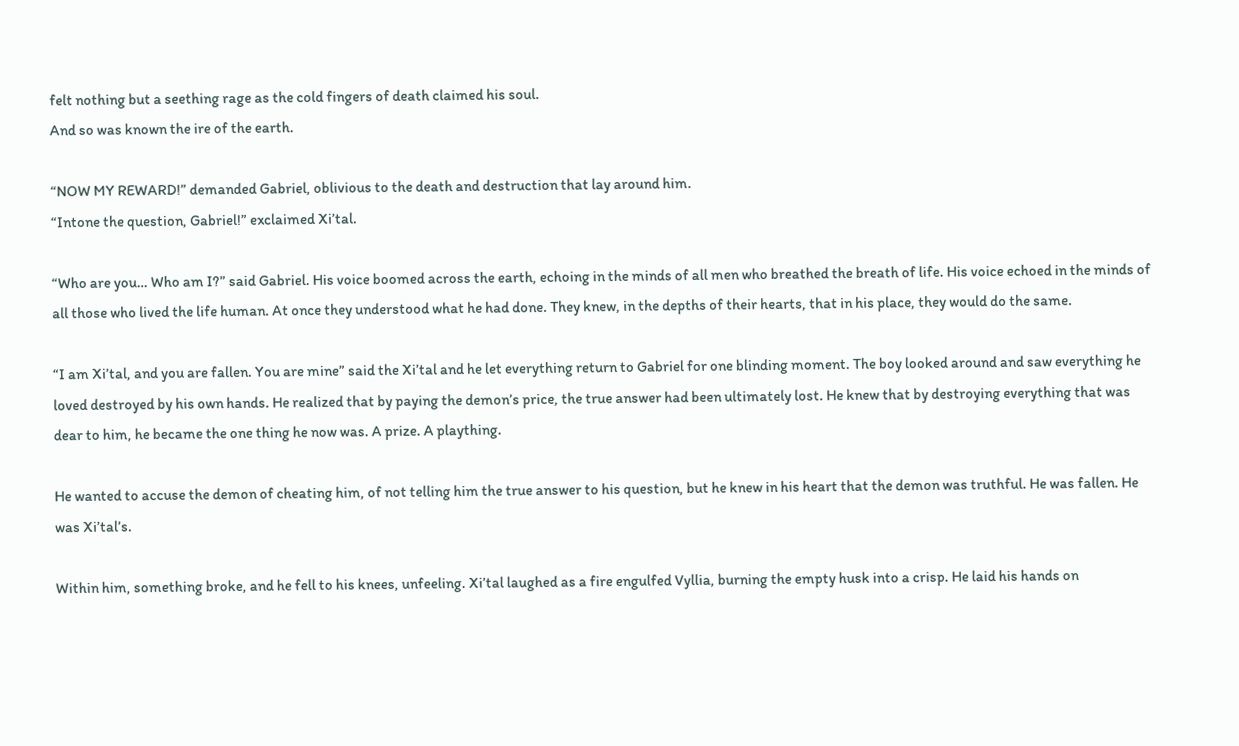felt nothing but a seething rage as the cold fingers of death claimed his soul.
And so was known the ire of the earth.

“NOW MY REWARD!” demanded Gabriel, oblivious to the death and destruction that lay around him.
“Intone the question, Gabriel!” exclaimed Xi’tal.

“Who are you… Who am I?” said Gabriel. His voice boomed across the earth, echoing in the minds of all men who breathed the breath of life. His voice echoed in the minds of all those who lived the life human. At once they understood what he had done. They knew, in the depths of their hearts, that in his place, they would do the same.

“I am Xi’tal, and you are fallen. You are mine” said the Xi’tal and he let everything return to Gabriel for one blinding moment. The boy looked around and saw everything he loved destroyed by his own hands. He realized that by paying the demon’s price, the true answer had been ultimately lost. He knew that by destroying everything that was dear to him, he became the one thing he now was. A prize. A plaything.

He wanted to accuse the demon of cheating him, of not telling him the true answer to his question, but he knew in his heart that the demon was truthful. He was fallen. He was Xi’tal’s.

Within him, something broke, and he fell to his knees, unfeeling. Xi’tal laughed as a fire engulfed Vyllia, burning the empty husk into a crisp. He laid his hands on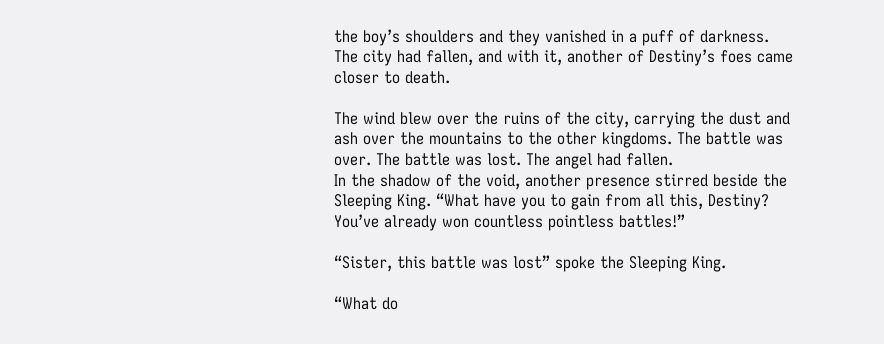the boy’s shoulders and they vanished in a puff of darkness. The city had fallen, and with it, another of Destiny’s foes came closer to death.

The wind blew over the ruins of the city, carrying the dust and ash over the mountains to the other kingdoms. The battle was over. The battle was lost. The angel had fallen.
In the shadow of the void, another presence stirred beside the Sleeping King. “What have you to gain from all this, Destiny? You’ve already won countless pointless battles!”

“Sister, this battle was lost” spoke the Sleeping King.

“What do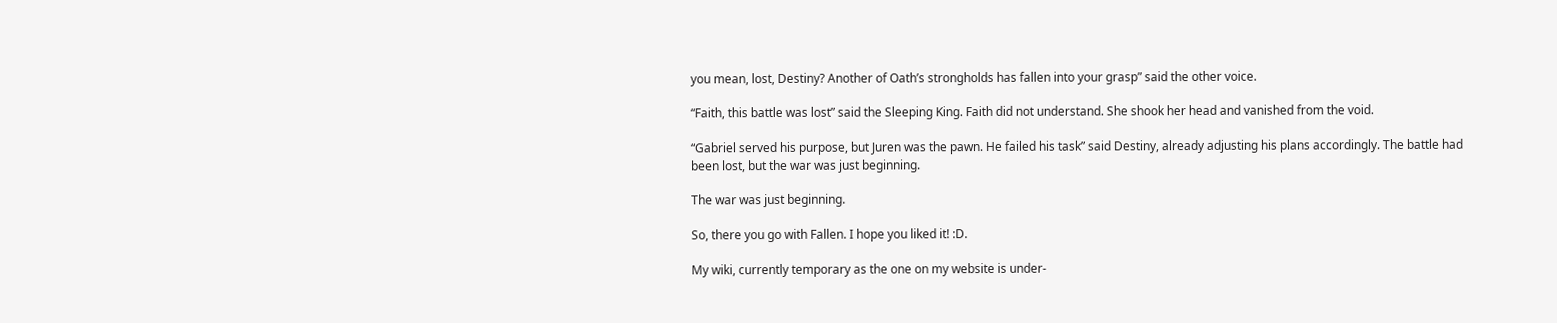you mean, lost, Destiny? Another of Oath’s strongholds has fallen into your grasp” said the other voice.

“Faith, this battle was lost” said the Sleeping King. Faith did not understand. She shook her head and vanished from the void.

“Gabriel served his purpose, but Juren was the pawn. He failed his task” said Destiny, already adjusting his plans accordingly. The battle had been lost, but the war was just beginning.

The war was just beginning.

So, there you go with Fallen. I hope you liked it! :D.

My wiki, currently temporary as the one on my website is under-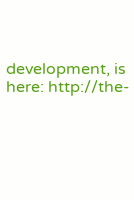development, is here: http://the-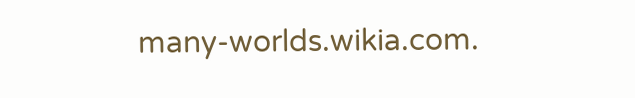many-worlds.wikia.com.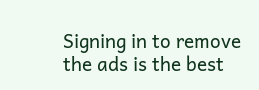Signing in to remove the ads is the best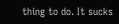thing to do. It sucks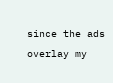since the ads overlay my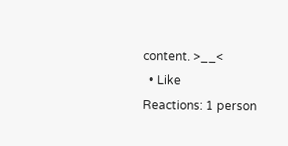content. >__<
  • Like
Reactions: 1 person